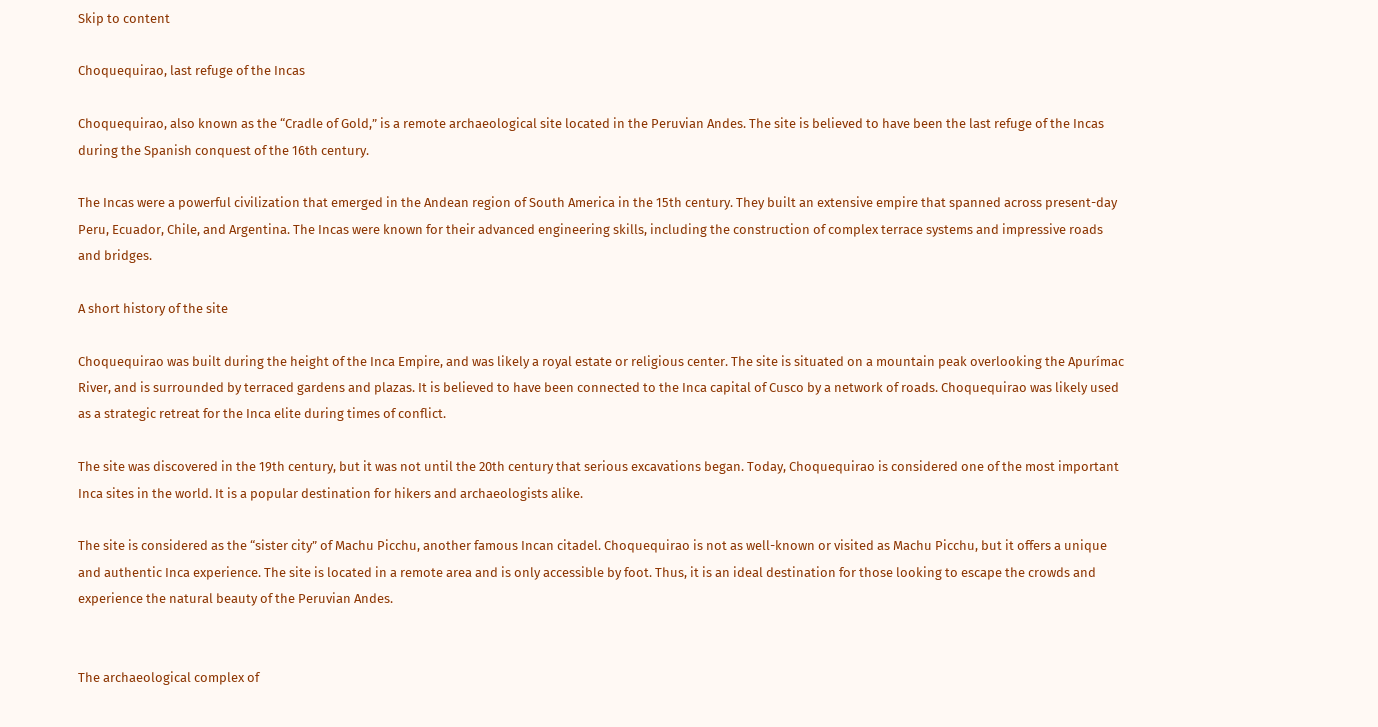Skip to content

Choquequirao, last refuge of the Incas

Choquequirao, also known as the “Cradle of Gold,” is a remote archaeological site located in the Peruvian Andes. The site is believed to have been the last refuge of the Incas during the Spanish conquest of the 16th century.

The Incas were a powerful civilization that emerged in the Andean region of South America in the 15th century. They built an extensive empire that spanned across present-day Peru, Ecuador, Chile, and Argentina. The Incas were known for their advanced engineering skills, including the construction of complex terrace systems and impressive roads and bridges.

A short history of the site

Choquequirao was built during the height of the Inca Empire, and was likely a royal estate or religious center. The site is situated on a mountain peak overlooking the Apurímac River, and is surrounded by terraced gardens and plazas. It is believed to have been connected to the Inca capital of Cusco by a network of roads. Choquequirao was likely used as a strategic retreat for the Inca elite during times of conflict.

The site was discovered in the 19th century, but it was not until the 20th century that serious excavations began. Today, Choquequirao is considered one of the most important Inca sites in the world. It is a popular destination for hikers and archaeologists alike.

The site is considered as the “sister city” of Machu Picchu, another famous Incan citadel. Choquequirao is not as well-known or visited as Machu Picchu, but it offers a unique and authentic Inca experience. The site is located in a remote area and is only accessible by foot. Thus, it is an ideal destination for those looking to escape the crowds and experience the natural beauty of the Peruvian Andes.


The archaeological complex of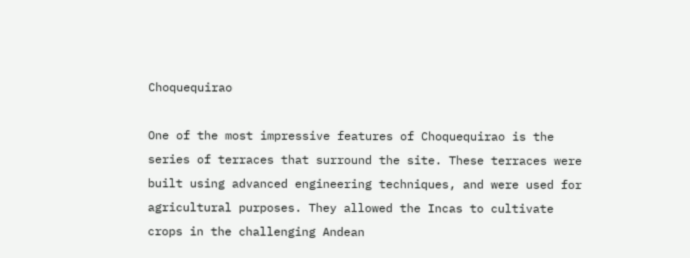Choquequirao

One of the most impressive features of Choquequirao is the series of terraces that surround the site. These terraces were built using advanced engineering techniques, and were used for agricultural purposes. They allowed the Incas to cultivate crops in the challenging Andean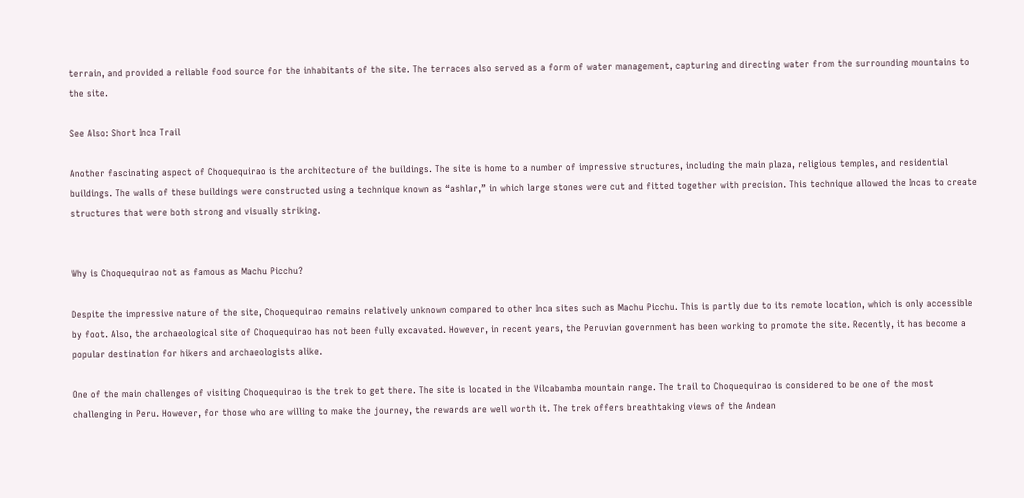terrain, and provided a reliable food source for the inhabitants of the site. The terraces also served as a form of water management, capturing and directing water from the surrounding mountains to the site.

See Also: Short Inca Trail

Another fascinating aspect of Choquequirao is the architecture of the buildings. The site is home to a number of impressive structures, including the main plaza, religious temples, and residential buildings. The walls of these buildings were constructed using a technique known as “ashlar,” in which large stones were cut and fitted together with precision. This technique allowed the Incas to create structures that were both strong and visually striking.


Why is Choquequirao not as famous as Machu Picchu?

Despite the impressive nature of the site, Choquequirao remains relatively unknown compared to other Inca sites such as Machu Picchu. This is partly due to its remote location, which is only accessible by foot. Also, the archaeological site of Choquequirao has not been fully excavated. However, in recent years, the Peruvian government has been working to promote the site. Recently, it has become a popular destination for hikers and archaeologists alike.

One of the main challenges of visiting Choquequirao is the trek to get there. The site is located in the Vilcabamba mountain range. The trail to Choquequirao is considered to be one of the most challenging in Peru. However, for those who are willing to make the journey, the rewards are well worth it. The trek offers breathtaking views of the Andean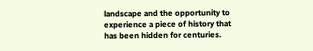landscape and the opportunity to experience a piece of history that has been hidden for centuries.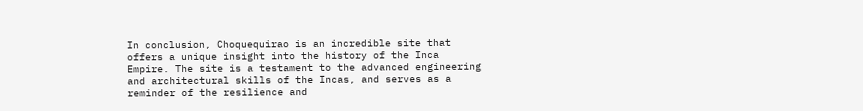In conclusion, Choquequirao is an incredible site that offers a unique insight into the history of the Inca Empire. The site is a testament to the advanced engineering and architectural skills of the Incas, and serves as a reminder of the resilience and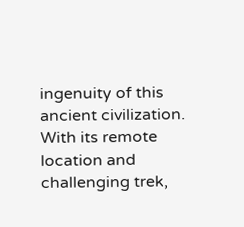ingenuity of this ancient civilization. With its remote location and challenging trek,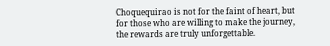Choquequirao is not for the faint of heart, but for those who are willing to make the journey, the rewards are truly unforgettable.